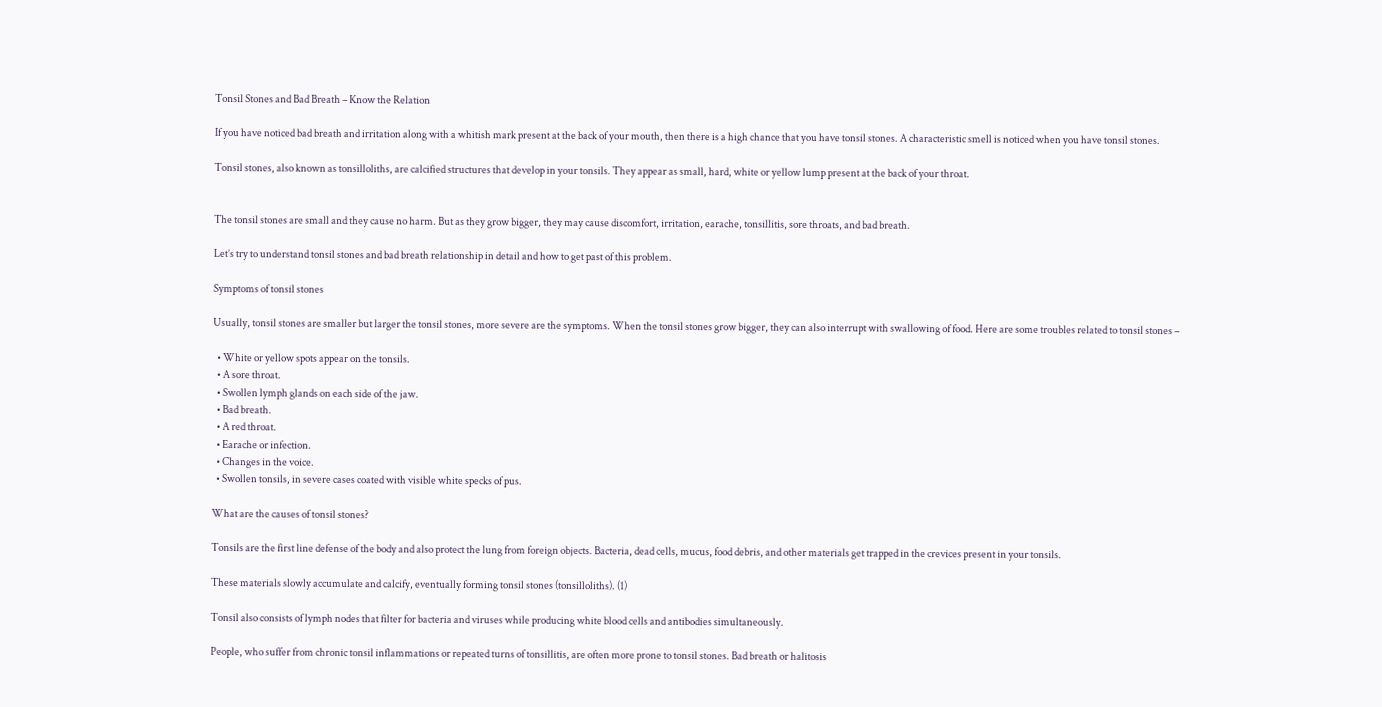Tonsil Stones and Bad Breath – Know the Relation

If you have noticed bad breath and irritation along with a whitish mark present at the back of your mouth, then there is a high chance that you have tonsil stones. A characteristic smell is noticed when you have tonsil stones.

Tonsil stones, also known as tonsilloliths, are calcified structures that develop in your tonsils. They appear as small, hard, white or yellow lump present at the back of your throat.


The tonsil stones are small and they cause no harm. But as they grow bigger, they may cause discomfort, irritation, earache, tonsillitis, sore throats, and bad breath.

Let’s try to understand tonsil stones and bad breath relationship in detail and how to get past of this problem.

Symptoms of tonsil stones

Usually, tonsil stones are smaller but larger the tonsil stones, more severe are the symptoms. When the tonsil stones grow bigger, they can also interrupt with swallowing of food. Here are some troubles related to tonsil stones –

  • White or yellow spots appear on the tonsils.
  • A sore throat.
  • Swollen lymph glands on each side of the jaw.
  • Bad breath.
  • A red throat.
  • Earache or infection.
  • Changes in the voice.
  • Swollen tonsils, in severe cases coated with visible white specks of pus.

What are the causes of tonsil stones?

Tonsils are the first line defense of the body and also protect the lung from foreign objects. Bacteria, dead cells, mucus, food debris, and other materials get trapped in the crevices present in your tonsils.

These materials slowly accumulate and calcify, eventually forming tonsil stones (tonsilloliths). (1)

Tonsil also consists of lymph nodes that filter for bacteria and viruses while producing white blood cells and antibodies simultaneously.

People, who suffer from chronic tonsil inflammations or repeated turns of tonsillitis, are often more prone to tonsil stones. Bad breath or halitosis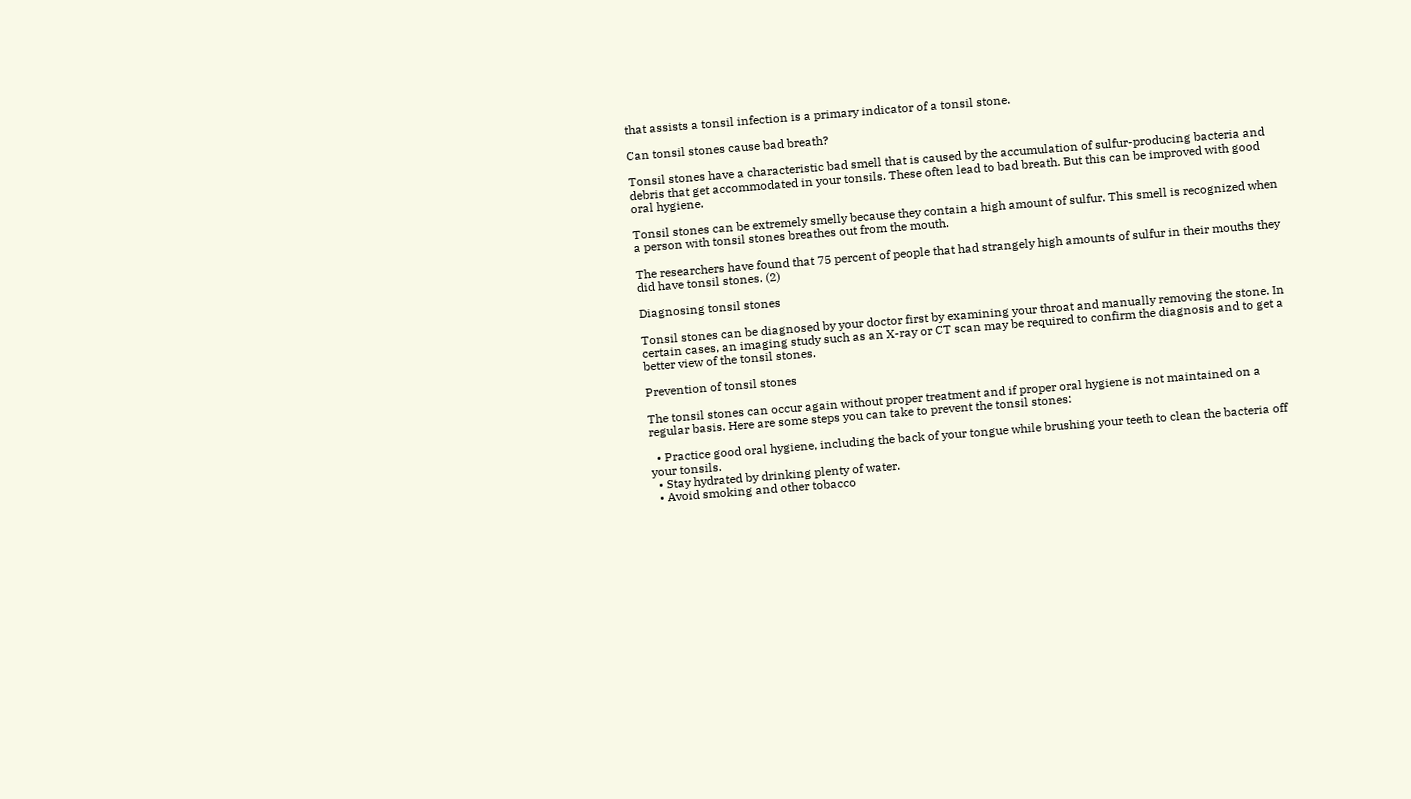that assists a tonsil infection is a primary indicator of a tonsil stone.

Can tonsil stones cause bad breath?

Tonsil stones have a characteristic bad smell that is caused by the accumulation of sulfur-producing bacteria and debris that get accommodated in your tonsils. These often lead to bad breath. But this can be improved with good oral hygiene.

Tonsil stones can be extremely smelly because they contain a high amount of sulfur. This smell is recognized when a person with tonsil stones breathes out from the mouth.

The researchers have found that 75 percent of people that had strangely high amounts of sulfur in their mouths they did have tonsil stones. (2)

Diagnosing tonsil stones

Tonsil stones can be diagnosed by your doctor first by examining your throat and manually removing the stone. In certain cases, an imaging study such as an X-ray or CT scan may be required to confirm the diagnosis and to get a better view of the tonsil stones.

Prevention of tonsil stones

The tonsil stones can occur again without proper treatment and if proper oral hygiene is not maintained on a regular basis. Here are some steps you can take to prevent the tonsil stones:

  • Practice good oral hygiene, including the back of your tongue while brushing your teeth to clean the bacteria off your tonsils.
  • Stay hydrated by drinking plenty of water.
  • Avoid smoking and other tobacco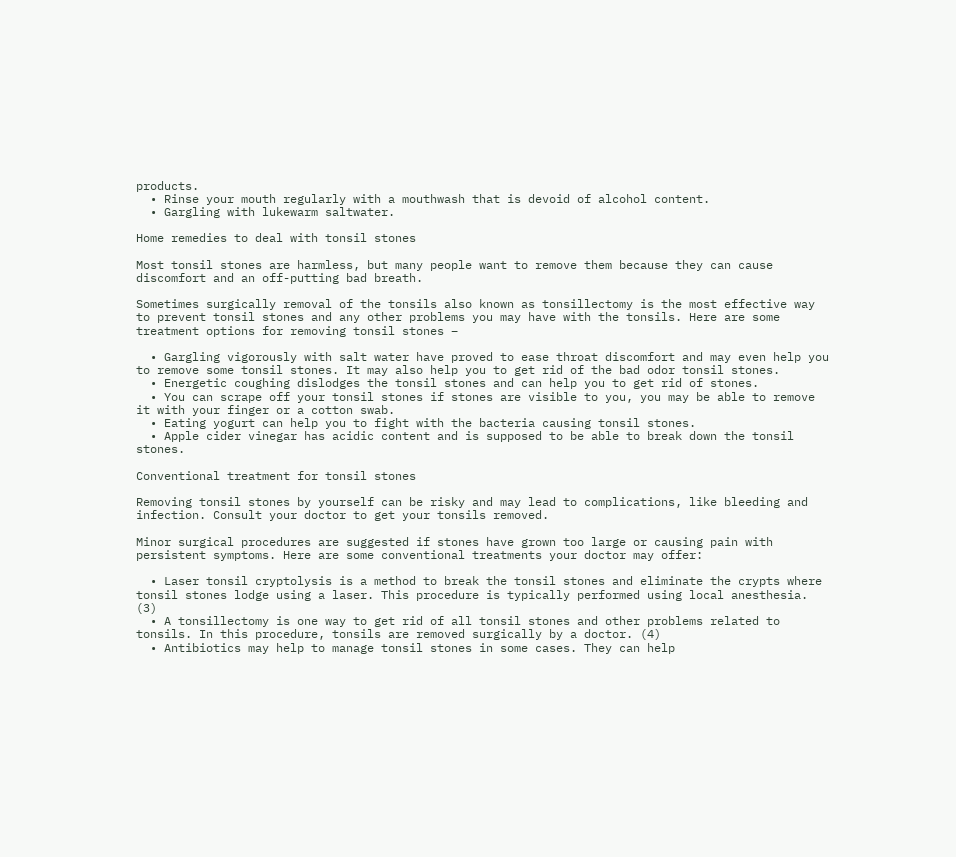products.
  • Rinse your mouth regularly with a mouthwash that is devoid of alcohol content.
  • Gargling with lukewarm saltwater.

Home remedies to deal with tonsil stones

Most tonsil stones are harmless, but many people want to remove them because they can cause discomfort and an off-putting bad breath.

Sometimes surgically removal of the tonsils also known as tonsillectomy is the most effective way to prevent tonsil stones and any other problems you may have with the tonsils. Here are some treatment options for removing tonsil stones –

  • Gargling vigorously with salt water have proved to ease throat discomfort and may even help you to remove some tonsil stones. It may also help you to get rid of the bad odor tonsil stones.
  • Energetic coughing dislodges the tonsil stones and can help you to get rid of stones.
  • You can scrape off your tonsil stones if stones are visible to you, you may be able to remove it with your finger or a cotton swab.
  • Eating yogurt can help you to fight with the bacteria causing tonsil stones.
  • Apple cider vinegar has acidic content and is supposed to be able to break down the tonsil stones.

Conventional treatment for tonsil stones

Removing tonsil stones by yourself can be risky and may lead to complications, like bleeding and infection. Consult your doctor to get your tonsils removed.

Minor surgical procedures are suggested if stones have grown too large or causing pain with persistent symptoms. Here are some conventional treatments your doctor may offer:

  • Laser tonsil cryptolysis is a method to break the tonsil stones and eliminate the crypts where tonsil stones lodge using a laser. This procedure is typically performed using local anesthesia. (3)
  • A tonsillectomy is one way to get rid of all tonsil stones and other problems related to tonsils. In this procedure, tonsils are removed surgically by a doctor. (4)
  • Antibiotics may help to manage tonsil stones in some cases. They can help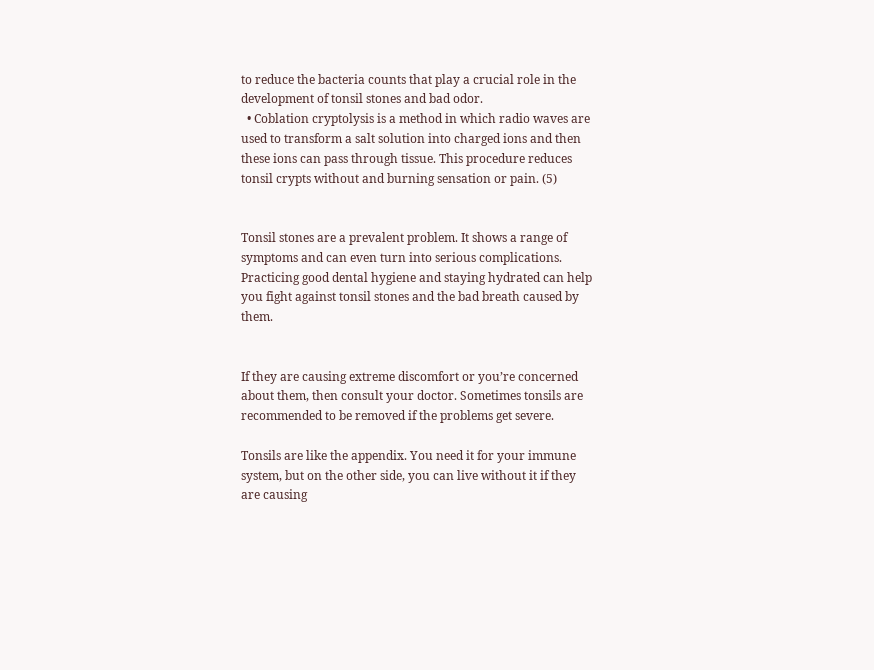to reduce the bacteria counts that play a crucial role in the development of tonsil stones and bad odor.
  • Coblation cryptolysis is a method in which radio waves are used to transform a salt solution into charged ions and then these ions can pass through tissue. This procedure reduces tonsil crypts without and burning sensation or pain. (5)


Tonsil stones are a prevalent problem. It shows a range of symptoms and can even turn into serious complications. Practicing good dental hygiene and staying hydrated can help you fight against tonsil stones and the bad breath caused by them.


If they are causing extreme discomfort or you’re concerned about them, then consult your doctor. Sometimes tonsils are recommended to be removed if the problems get severe.

Tonsils are like the appendix. You need it for your immune system, but on the other side, you can live without it if they are causing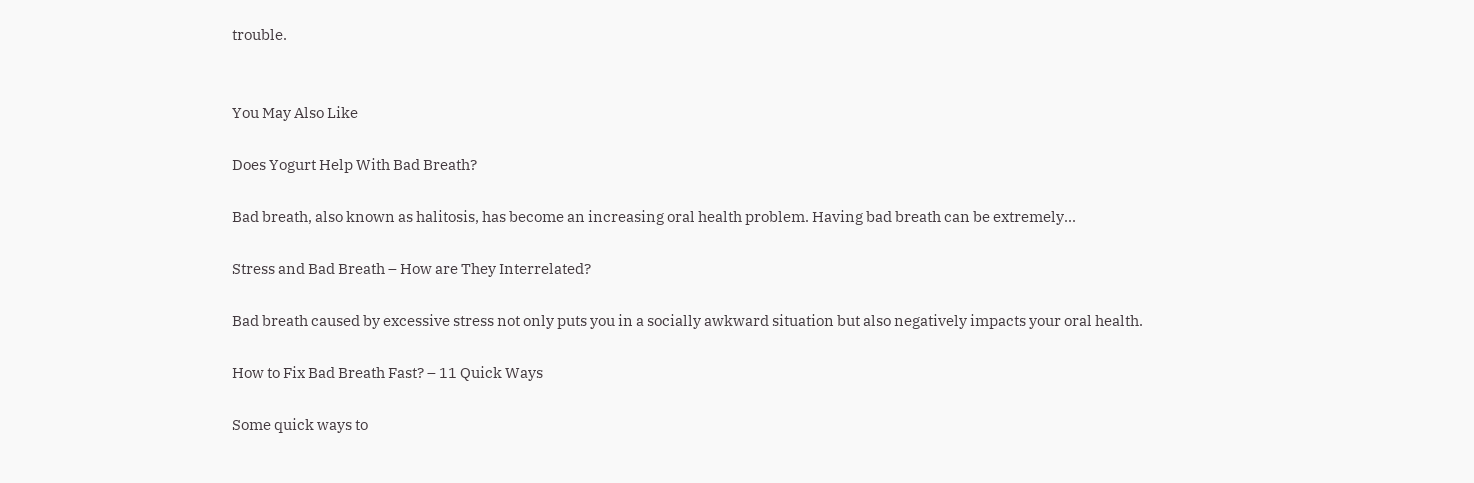trouble.


You May Also Like

Does Yogurt Help With Bad Breath?

Bad breath, also known as halitosis, has become an increasing oral health problem. Having bad breath can be extremely...

Stress and Bad Breath – How are They Interrelated?

Bad breath caused by excessive stress not only puts you in a socially awkward situation but also negatively impacts your oral health.

How to Fix Bad Breath Fast? – 11 Quick Ways

Some quick ways to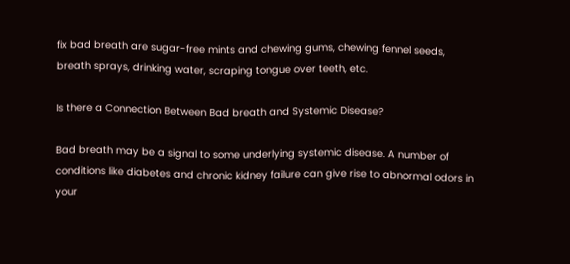fix bad breath are sugar-free mints and chewing gums, chewing fennel seeds, breath sprays, drinking water, scraping tongue over teeth, etc.

Is there a Connection Between Bad breath and Systemic Disease?

Bad breath may be a signal to some underlying systemic disease. A number of conditions like diabetes and chronic kidney failure can give rise to abnormal odors in your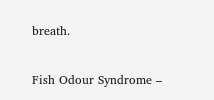breath.

Fish Odour Syndrome –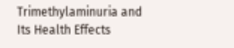Trimethylaminuria and Its Health Effects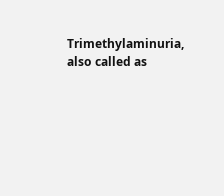Trimethylaminuria, also called as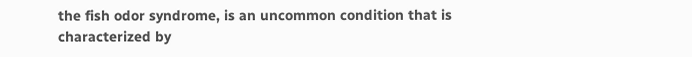the fish odor syndrome, is an uncommon condition that is characterized by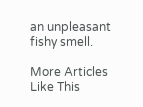an unpleasant fishy smell.

More Articles Like This